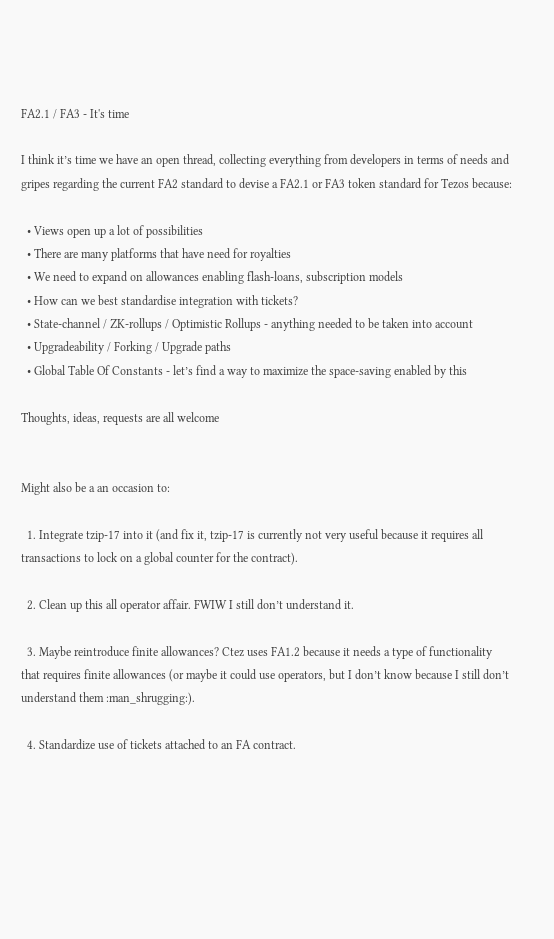FA2.1 / FA3 - It's time

I think it’s time we have an open thread, collecting everything from developers in terms of needs and gripes regarding the current FA2 standard to devise a FA2.1 or FA3 token standard for Tezos because:

  • Views open up a lot of possibilities
  • There are many platforms that have need for royalties
  • We need to expand on allowances enabling flash-loans, subscription models
  • How can we best standardise integration with tickets?
  • State-channel / ZK-rollups / Optimistic Rollups - anything needed to be taken into account
  • Upgradeability / Forking / Upgrade paths
  • Global Table Of Constants - let’s find a way to maximize the space-saving enabled by this

Thoughts, ideas, requests are all welcome


Might also be a an occasion to:

  1. Integrate tzip-17 into it (and fix it, tzip-17 is currently not very useful because it requires all transactions to lock on a global counter for the contract).

  2. Clean up this all operator affair. FWIW I still don’t understand it.

  3. Maybe reintroduce finite allowances? Ctez uses FA1.2 because it needs a type of functionality that requires finite allowances (or maybe it could use operators, but I don’t know because I still don’t understand them :man_shrugging:).

  4. Standardize use of tickets attached to an FA contract.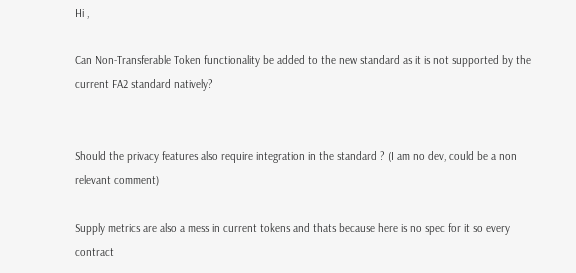Hi ,

Can Non-Transferable Token functionality be added to the new standard as it is not supported by the current FA2 standard natively?


Should the privacy features also require integration in the standard ? (I am no dev, could be a non relevant comment)

Supply metrics are also a mess in current tokens and thats because here is no spec for it so every contract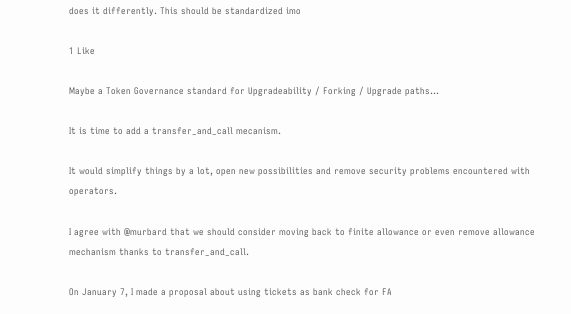does it differently. This should be standardized imo

1 Like

Maybe a Token Governance standard for Upgradeability / Forking / Upgrade paths…

It is time to add a transfer_and_call mecanism.

It would simplify things by a lot, open new possibilities and remove security problems encountered with operators.

I agree with @murbard that we should consider moving back to finite allowance or even remove allowance mechanism thanks to transfer_and_call.

On January 7, I made a proposal about using tickets as bank check for FA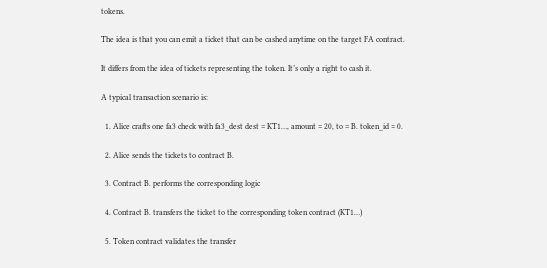tokens.

The idea is that you can emit a ticket that can be cashed anytime on the target FA contract.

It differs from the idea of tickets representing the token. It’s only a right to cash it.

A typical transaction scenario is:

  1. Alice crafts one fa3 check with fa3_dest dest = KT1…, amount = 20, to = B. token_id = 0.

  2. Alice sends the tickets to contract B.

  3. Contract B. performs the corresponding logic

  4. Contract B. transfers the ticket to the corresponding token contract (KT1…)

  5. Token contract validates the transfer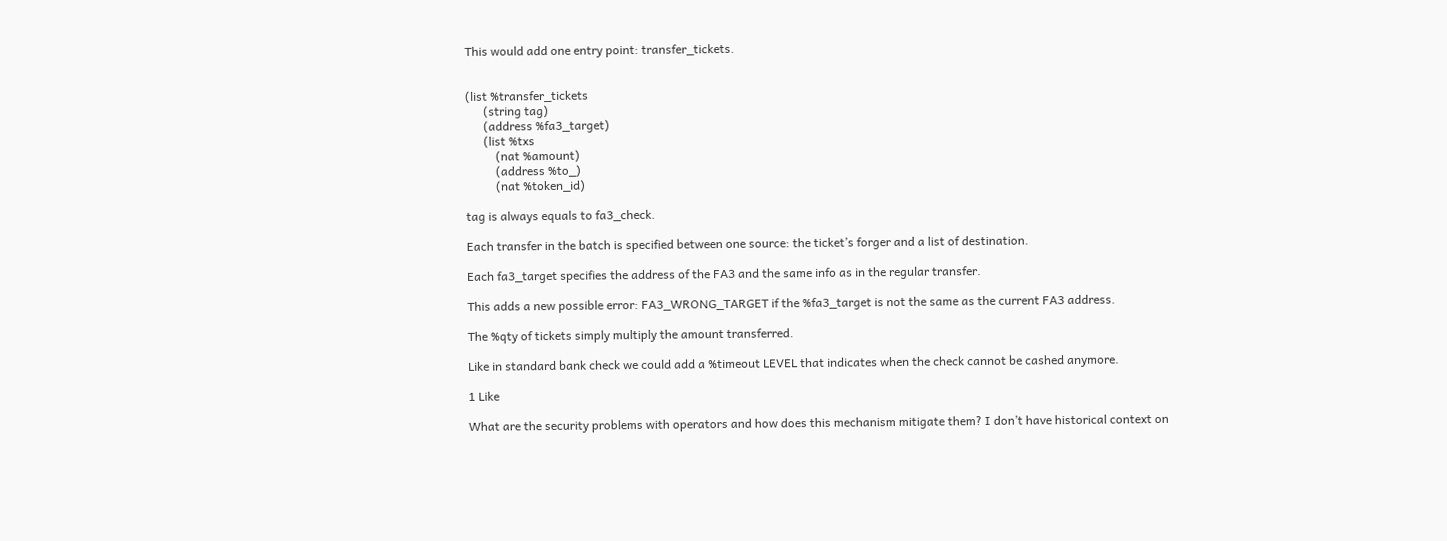This would add one entry point: transfer_tickets.


(list %transfer_tickets
      (string tag)
      (address %fa3_target)
      (list %txs
          (nat %amount)
          (address %to_)
          (nat %token_id)

tag is always equals to fa3_check.

Each transfer in the batch is specified between one source: the ticket’s forger and a list of destination.

Each fa3_target specifies the address of the FA3 and the same info as in the regular transfer.

This adds a new possible error: FA3_WRONG_TARGET if the %fa3_target is not the same as the current FA3 address.

The %qty of tickets simply multiply the amount transferred.

Like in standard bank check we could add a %timeout LEVEL that indicates when the check cannot be cashed anymore.

1 Like

What are the security problems with operators and how does this mechanism mitigate them? I don’t have historical context on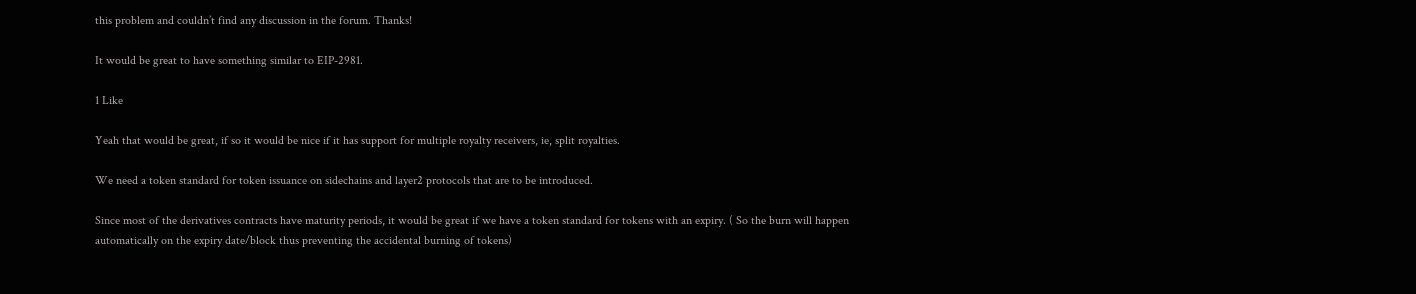this problem and couldn’t find any discussion in the forum. Thanks!

It would be great to have something similar to EIP-2981.

1 Like

Yeah that would be great, if so it would be nice if it has support for multiple royalty receivers, ie, split royalties.

We need a token standard for token issuance on sidechains and layer2 protocols that are to be introduced.

Since most of the derivatives contracts have maturity periods, it would be great if we have a token standard for tokens with an expiry. ( So the burn will happen automatically on the expiry date/block thus preventing the accidental burning of tokens)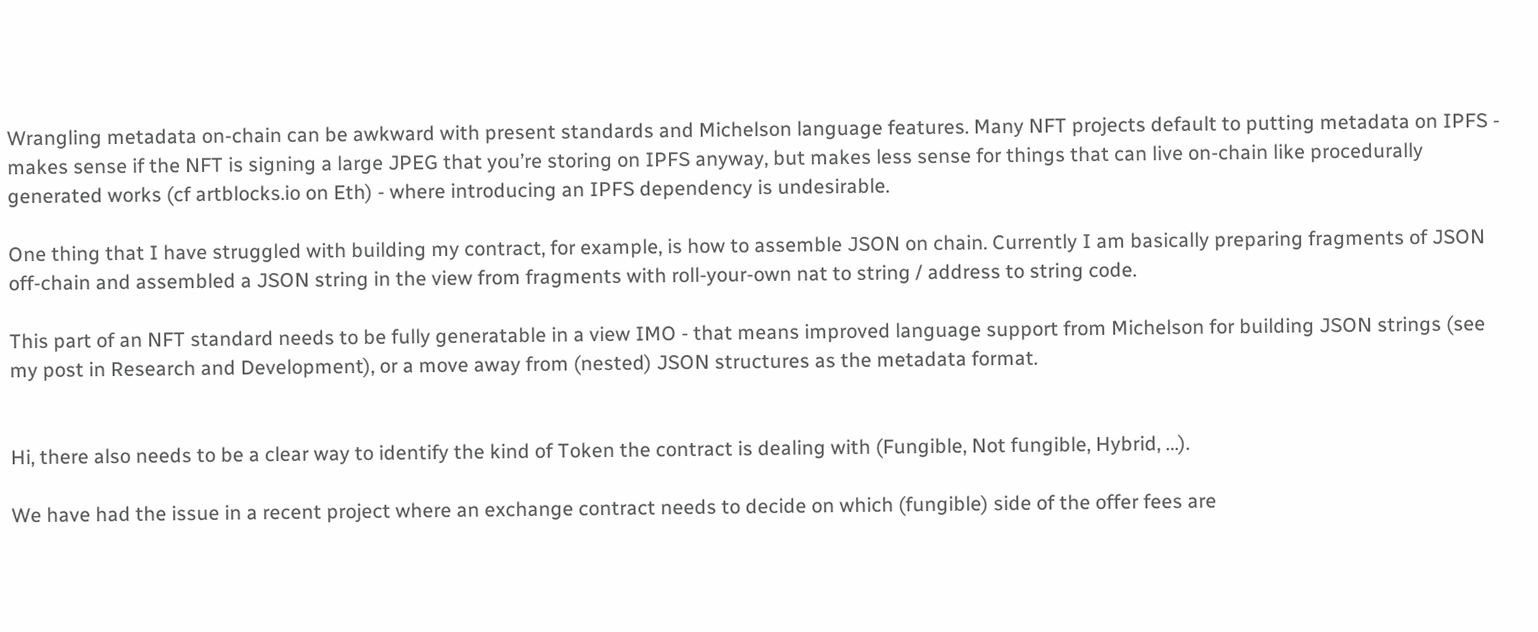Wrangling metadata on-chain can be awkward with present standards and Michelson language features. Many NFT projects default to putting metadata on IPFS - makes sense if the NFT is signing a large JPEG that you’re storing on IPFS anyway, but makes less sense for things that can live on-chain like procedurally generated works (cf artblocks.io on Eth) - where introducing an IPFS dependency is undesirable.

One thing that I have struggled with building my contract, for example, is how to assemble JSON on chain. Currently I am basically preparing fragments of JSON off-chain and assembled a JSON string in the view from fragments with roll-your-own nat to string / address to string code.

This part of an NFT standard needs to be fully generatable in a view IMO - that means improved language support from Michelson for building JSON strings (see my post in Research and Development), or a move away from (nested) JSON structures as the metadata format.


Hi, there also needs to be a clear way to identify the kind of Token the contract is dealing with (Fungible, Not fungible, Hybrid, …).

We have had the issue in a recent project where an exchange contract needs to decide on which (fungible) side of the offer fees are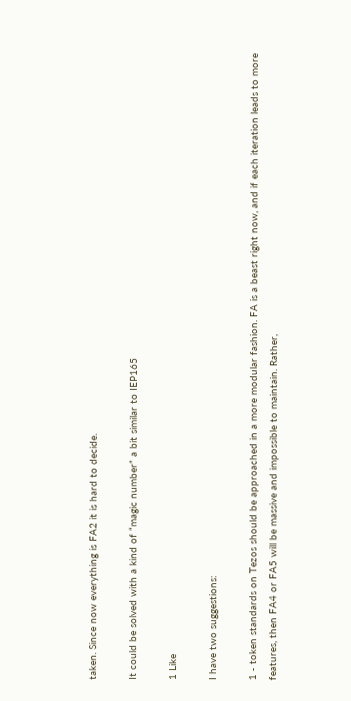taken. Since now everything is FA2 it is hard to decide.

It could be solved with a kind of “magic number” a bit similar to IEP165

1 Like

I have two suggestions:

1 - token standards on Tezos should be approached in a more modular fashion. FA is a beast right now, and if each iteration leads to more features, then FA4 or FA5 will be massive and impossible to maintain. Rather,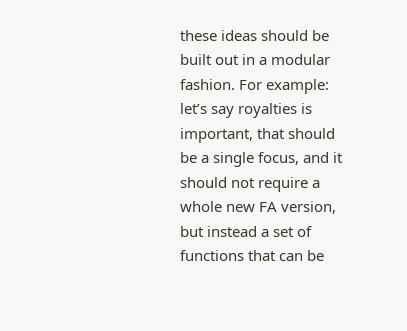these ideas should be built out in a modular fashion. For example: let’s say royalties is important, that should be a single focus, and it should not require a whole new FA version, but instead a set of functions that can be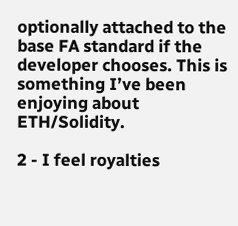optionally attached to the base FA standard if the developer chooses. This is something I’ve been enjoying about ETH/Solidity.

2 - I feel royalties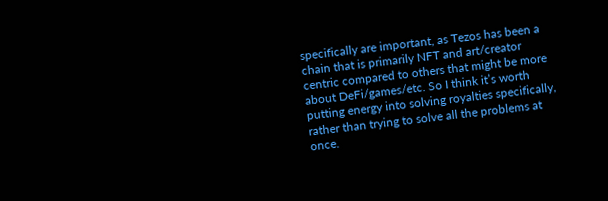specifically are important, as Tezos has been a chain that is primarily NFT and art/creator centric compared to others that might be more about DeFi/games/etc. So I think it’s worth putting energy into solving royalties specifically, rather than trying to solve all the problems at once.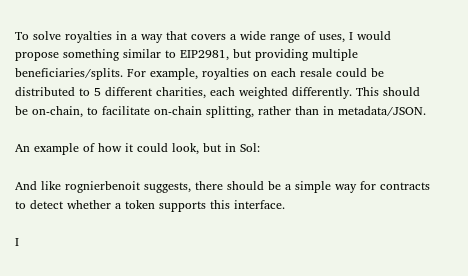To solve royalties in a way that covers a wide range of uses, I would propose something similar to EIP2981, but providing multiple beneficiaries/splits. For example, royalties on each resale could be distributed to 5 different charities, each weighted differently. This should be on-chain, to facilitate on-chain splitting, rather than in metadata/JSON.

An example of how it could look, but in Sol:

And like rognierbenoit suggests, there should be a simple way for contracts to detect whether a token supports this interface.

I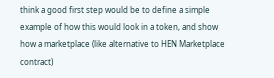think a good first step would be to define a simple example of how this would look in a token, and show how a marketplace (like alternative to HEN Marketplace contract)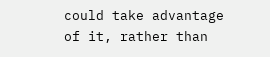could take advantage of it, rather than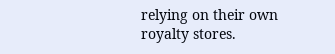relying on their own royalty stores.